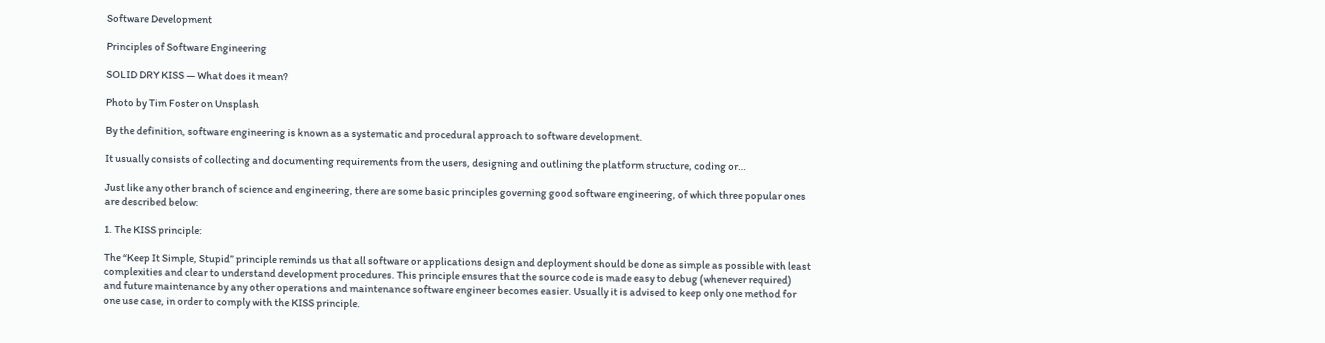Software Development

Principles of Software Engineering

SOLID DRY KISS — What does it mean?

Photo by Tim Foster on Unsplash

By the definition, software engineering is known as a systematic and procedural approach to software development.

It usually consists of collecting and documenting requirements from the users, designing and outlining the platform structure, coding or…

Just like any other branch of science and engineering, there are some basic principles governing good software engineering, of which three popular ones are described below:

1. The KISS principle:

The “Keep It Simple, Stupid” principle reminds us that all software or applications design and deployment should be done as simple as possible with least complexities and clear to understand development procedures. This principle ensures that the source code is made easy to debug (whenever required) and future maintenance by any other operations and maintenance software engineer becomes easier. Usually it is advised to keep only one method for one use case, in order to comply with the KISS principle.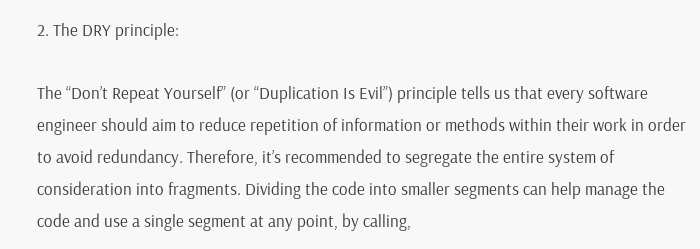2. The DRY principle:

The “Don’t Repeat Yourself” (or “Duplication Is Evil”) principle tells us that every software engineer should aim to reduce repetition of information or methods within their work in order to avoid redundancy. Therefore, it’s recommended to segregate the entire system of consideration into fragments. Dividing the code into smaller segments can help manage the code and use a single segment at any point, by calling,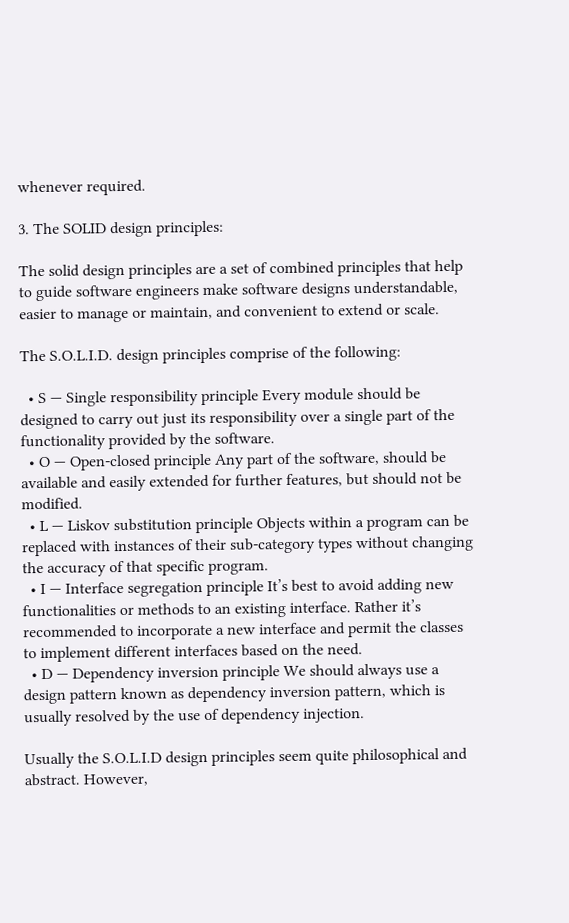whenever required.

3. The SOLID design principles:

The solid design principles are a set of combined principles that help to guide software engineers make software designs understandable, easier to manage or maintain, and convenient to extend or scale.

The S.O.L.I.D. design principles comprise of the following:

  • S — Single responsibility principle Every module should be designed to carry out just its responsibility over a single part of the functionality provided by the software.
  • O — Open-closed principle Any part of the software, should be available and easily extended for further features, but should not be modified.
  • L — Liskov substitution principle Objects within a program can be replaced with instances of their sub-category types without changing the accuracy of that specific program.
  • I — Interface segregation principle It’s best to avoid adding new functionalities or methods to an existing interface. Rather it’s recommended to incorporate a new interface and permit the classes to implement different interfaces based on the need.
  • D — Dependency inversion principle We should always use a design pattern known as dependency inversion pattern, which is usually resolved by the use of dependency injection.

Usually the S.O.L.I.D design principles seem quite philosophical and abstract. However,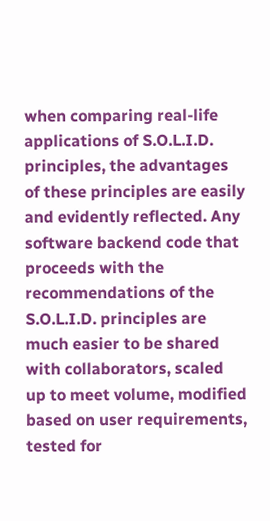when comparing real-life applications of S.O.L.I.D. principles, the advantages of these principles are easily and evidently reflected. Any software backend code that proceeds with the recommendations of the S.O.L.I.D. principles are much easier to be shared with collaborators, scaled up to meet volume, modified based on user requirements, tested for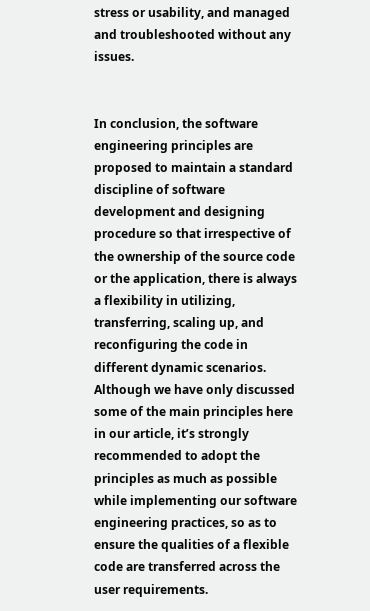stress or usability, and managed and troubleshooted without any issues.


In conclusion, the software engineering principles are proposed to maintain a standard discipline of software development and designing procedure so that irrespective of the ownership of the source code or the application, there is always a flexibility in utilizing, transferring, scaling up, and reconfiguring the code in different dynamic scenarios. Although we have only discussed some of the main principles here in our article, it’s strongly recommended to adopt the principles as much as possible while implementing our software engineering practices, so as to ensure the qualities of a flexible code are transferred across the user requirements.